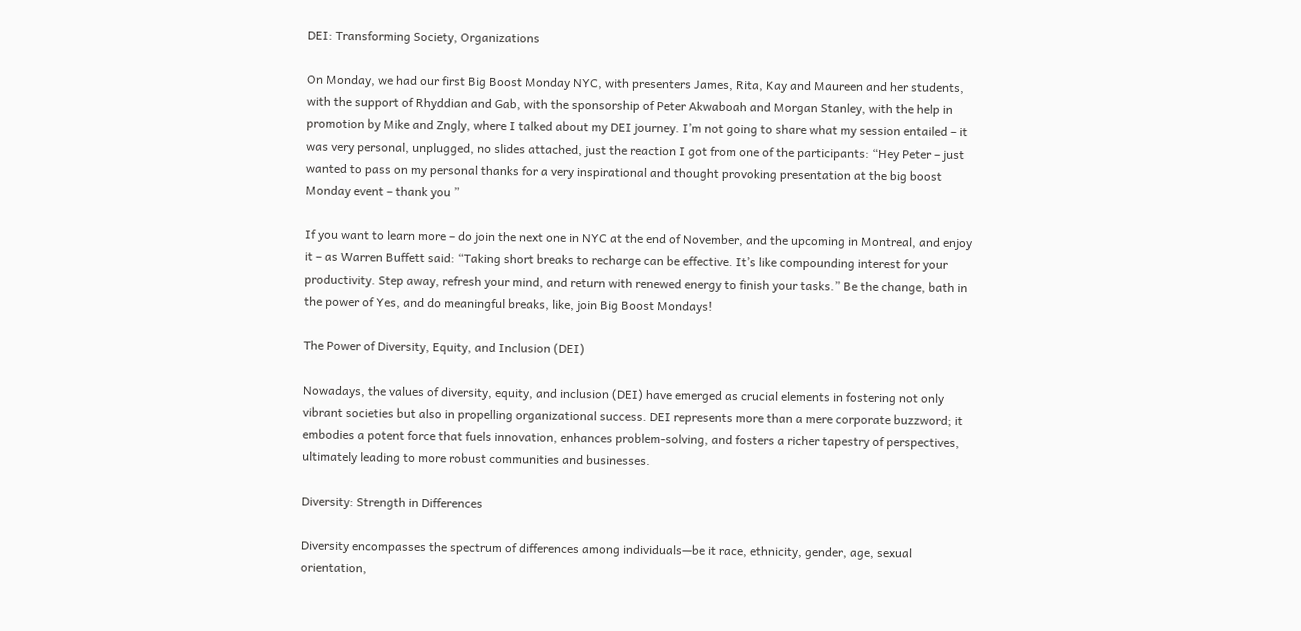DEI: Transforming Society, Organizations

On Monday, we had our first Big Boost Monday NYC, with presenters James, Rita, Kay and Maureen and her students, with the support of Rhyddian and Gab, with the sponsorship of Peter Akwaboah and Morgan Stanley, with the help in promotion by Mike and Zngly, where I talked about my DEI journey. I’m not going to share what my session entailed – it was very personal, unplugged, no slides attached, just the reaction I got from one of the participants: “Hey Peter – just wanted to pass on my personal thanks for a very inspirational and thought provoking presentation at the big boost Monday event – thank you ”

If you want to learn more – do join the next one in NYC at the end of November, and the upcoming in Montreal, and enjoy it – as Warren Buffett said: “Taking short breaks to recharge can be effective. It’s like compounding interest for your productivity. Step away, refresh your mind, and return with renewed energy to finish your tasks.” Be the change, bath in the power of Yes, and do meaningful breaks, like, join Big Boost Mondays!

The Power of Diversity, Equity, and Inclusion (DEI)

Nowadays, the values of diversity, equity, and inclusion (DEI) have emerged as crucial elements in fostering not only vibrant societies but also in propelling organizational success. DEI represents more than a mere corporate buzzword; it embodies a potent force that fuels innovation, enhances problem-solving, and fosters a richer tapestry of perspectives, ultimately leading to more robust communities and businesses.

Diversity: Strength in Differences

Diversity encompasses the spectrum of differences among individuals—be it race, ethnicity, gender, age, sexual orientation,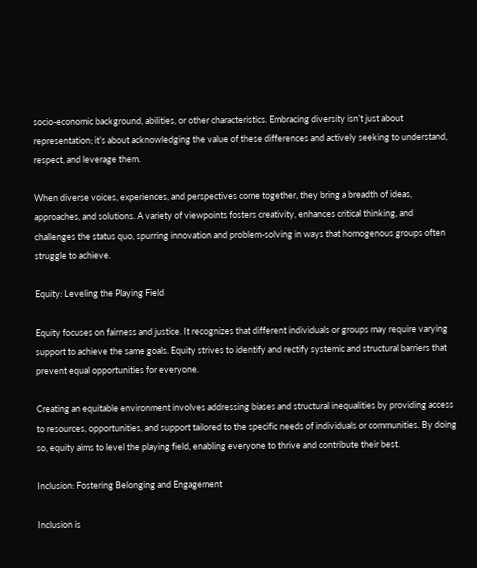socio-economic background, abilities, or other characteristics. Embracing diversity isn’t just about representation; it’s about acknowledging the value of these differences and actively seeking to understand, respect, and leverage them.

When diverse voices, experiences, and perspectives come together, they bring a breadth of ideas, approaches, and solutions. A variety of viewpoints fosters creativity, enhances critical thinking, and challenges the status quo, spurring innovation and problem-solving in ways that homogenous groups often struggle to achieve.

Equity: Leveling the Playing Field

Equity focuses on fairness and justice. It recognizes that different individuals or groups may require varying support to achieve the same goals. Equity strives to identify and rectify systemic and structural barriers that prevent equal opportunities for everyone.

Creating an equitable environment involves addressing biases and structural inequalities by providing access to resources, opportunities, and support tailored to the specific needs of individuals or communities. By doing so, equity aims to level the playing field, enabling everyone to thrive and contribute their best.

Inclusion: Fostering Belonging and Engagement

Inclusion is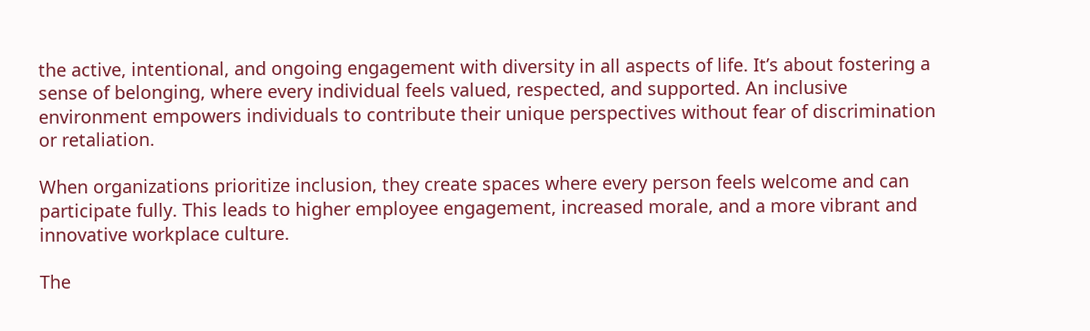the active, intentional, and ongoing engagement with diversity in all aspects of life. It’s about fostering a sense of belonging, where every individual feels valued, respected, and supported. An inclusive environment empowers individuals to contribute their unique perspectives without fear of discrimination or retaliation.

When organizations prioritize inclusion, they create spaces where every person feels welcome and can participate fully. This leads to higher employee engagement, increased morale, and a more vibrant and innovative workplace culture.

The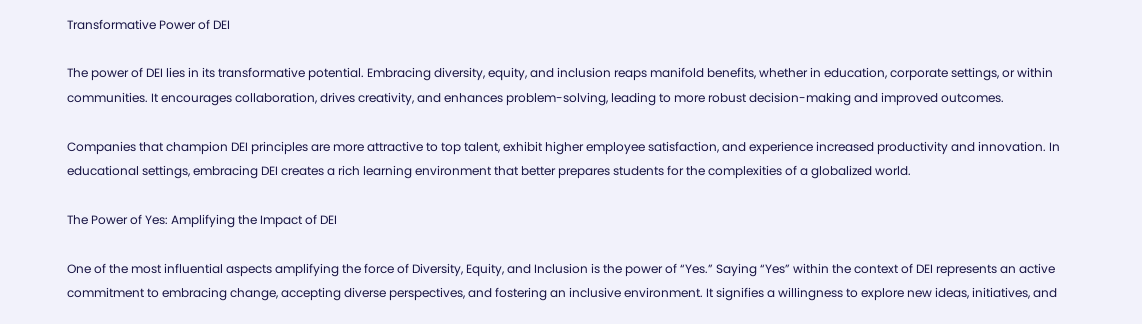Transformative Power of DEI

The power of DEI lies in its transformative potential. Embracing diversity, equity, and inclusion reaps manifold benefits, whether in education, corporate settings, or within communities. It encourages collaboration, drives creativity, and enhances problem-solving, leading to more robust decision-making and improved outcomes.

Companies that champion DEI principles are more attractive to top talent, exhibit higher employee satisfaction, and experience increased productivity and innovation. In educational settings, embracing DEI creates a rich learning environment that better prepares students for the complexities of a globalized world.

The Power of Yes: Amplifying the Impact of DEI

One of the most influential aspects amplifying the force of Diversity, Equity, and Inclusion is the power of “Yes.” Saying “Yes” within the context of DEI represents an active commitment to embracing change, accepting diverse perspectives, and fostering an inclusive environment. It signifies a willingness to explore new ideas, initiatives, and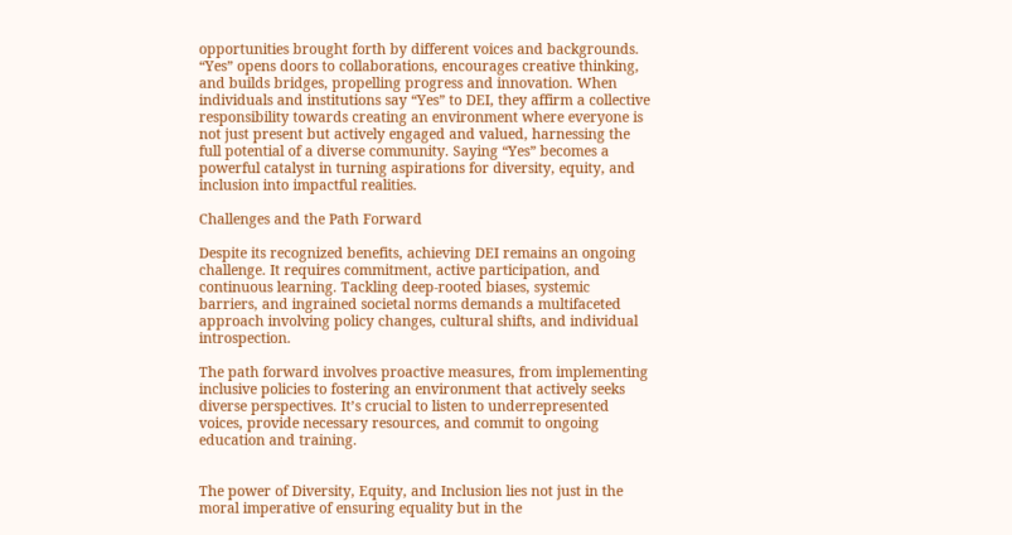opportunities brought forth by different voices and backgrounds. “Yes” opens doors to collaborations, encourages creative thinking, and builds bridges, propelling progress and innovation. When individuals and institutions say “Yes” to DEI, they affirm a collective responsibility towards creating an environment where everyone is not just present but actively engaged and valued, harnessing the full potential of a diverse community. Saying “Yes” becomes a powerful catalyst in turning aspirations for diversity, equity, and inclusion into impactful realities.

Challenges and the Path Forward

Despite its recognized benefits, achieving DEI remains an ongoing challenge. It requires commitment, active participation, and continuous learning. Tackling deep-rooted biases, systemic barriers, and ingrained societal norms demands a multifaceted approach involving policy changes, cultural shifts, and individual introspection.

The path forward involves proactive measures, from implementing inclusive policies to fostering an environment that actively seeks diverse perspectives. It’s crucial to listen to underrepresented voices, provide necessary resources, and commit to ongoing education and training.


The power of Diversity, Equity, and Inclusion lies not just in the moral imperative of ensuring equality but in the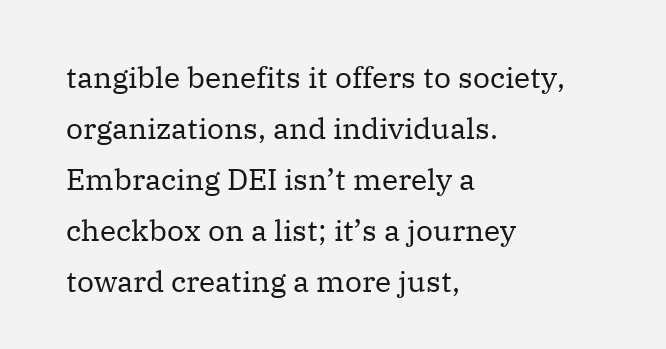tangible benefits it offers to society, organizations, and individuals. Embracing DEI isn’t merely a checkbox on a list; it’s a journey toward creating a more just,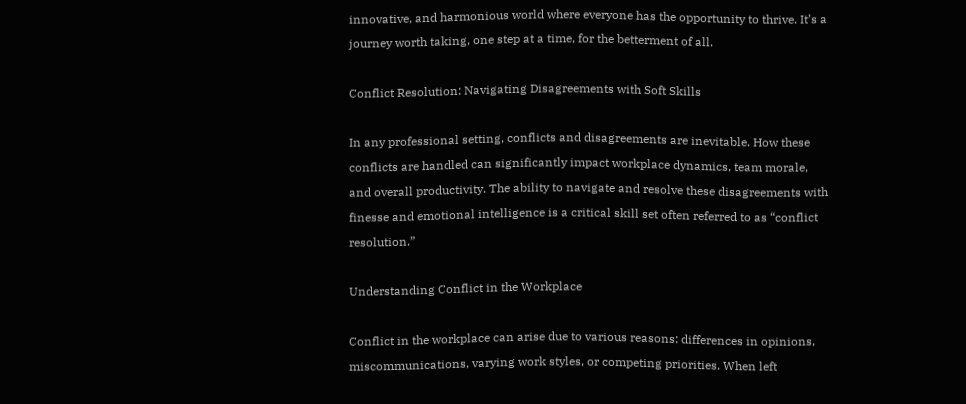innovative, and harmonious world where everyone has the opportunity to thrive. It’s a journey worth taking, one step at a time, for the betterment of all.

Conflict Resolution: Navigating Disagreements with Soft Skills

In any professional setting, conflicts and disagreements are inevitable. How these conflicts are handled can significantly impact workplace dynamics, team morale, and overall productivity. The ability to navigate and resolve these disagreements with finesse and emotional intelligence is a critical skill set often referred to as “conflict resolution.”

Understanding Conflict in the Workplace

Conflict in the workplace can arise due to various reasons: differences in opinions, miscommunications, varying work styles, or competing priorities. When left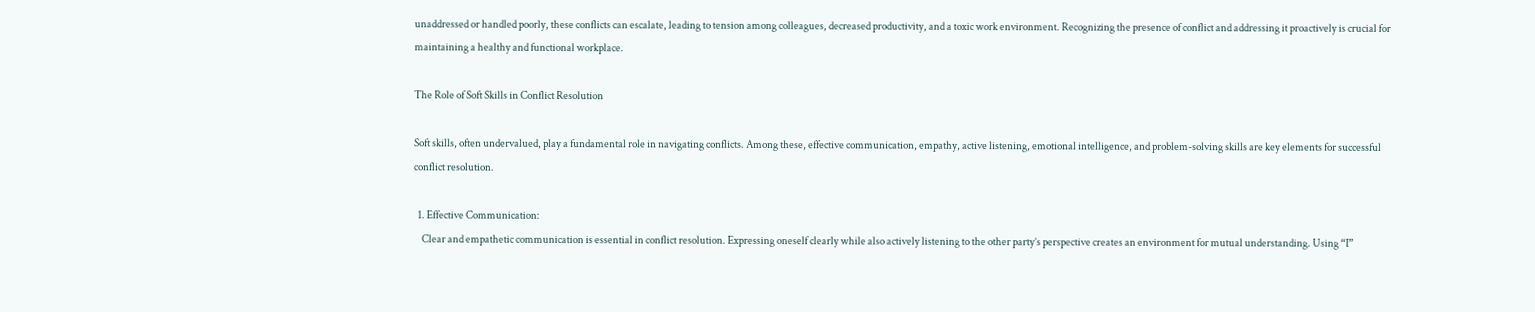unaddressed or handled poorly, these conflicts can escalate, leading to tension among colleagues, decreased productivity, and a toxic work environment. Recognizing the presence of conflict and addressing it proactively is crucial for maintaining a healthy and functional workplace.

The Role of Soft Skills in Conflict Resolution

Soft skills, often undervalued, play a fundamental role in navigating conflicts. Among these, effective communication, empathy, active listening, emotional intelligence, and problem-solving skills are key elements for successful conflict resolution.

  1. Effective Communication:
    Clear and empathetic communication is essential in conflict resolution. Expressing oneself clearly while also actively listening to the other party’s perspective creates an environment for mutual understanding. Using “I”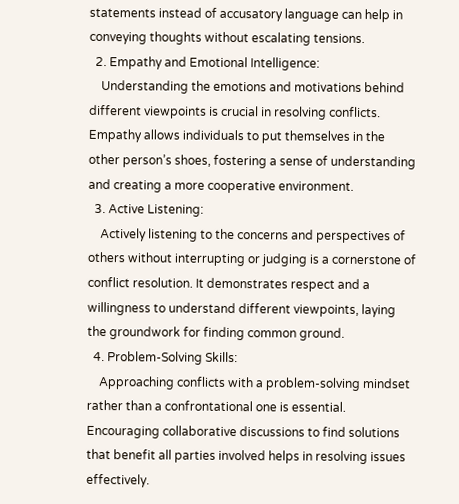statements instead of accusatory language can help in conveying thoughts without escalating tensions.
  2. Empathy and Emotional Intelligence:
    Understanding the emotions and motivations behind different viewpoints is crucial in resolving conflicts. Empathy allows individuals to put themselves in the other person’s shoes, fostering a sense of understanding and creating a more cooperative environment.
  3. Active Listening:
    Actively listening to the concerns and perspectives of others without interrupting or judging is a cornerstone of conflict resolution. It demonstrates respect and a willingness to understand different viewpoints, laying the groundwork for finding common ground.
  4. Problem-Solving Skills:
    Approaching conflicts with a problem-solving mindset rather than a confrontational one is essential. Encouraging collaborative discussions to find solutions that benefit all parties involved helps in resolving issues effectively.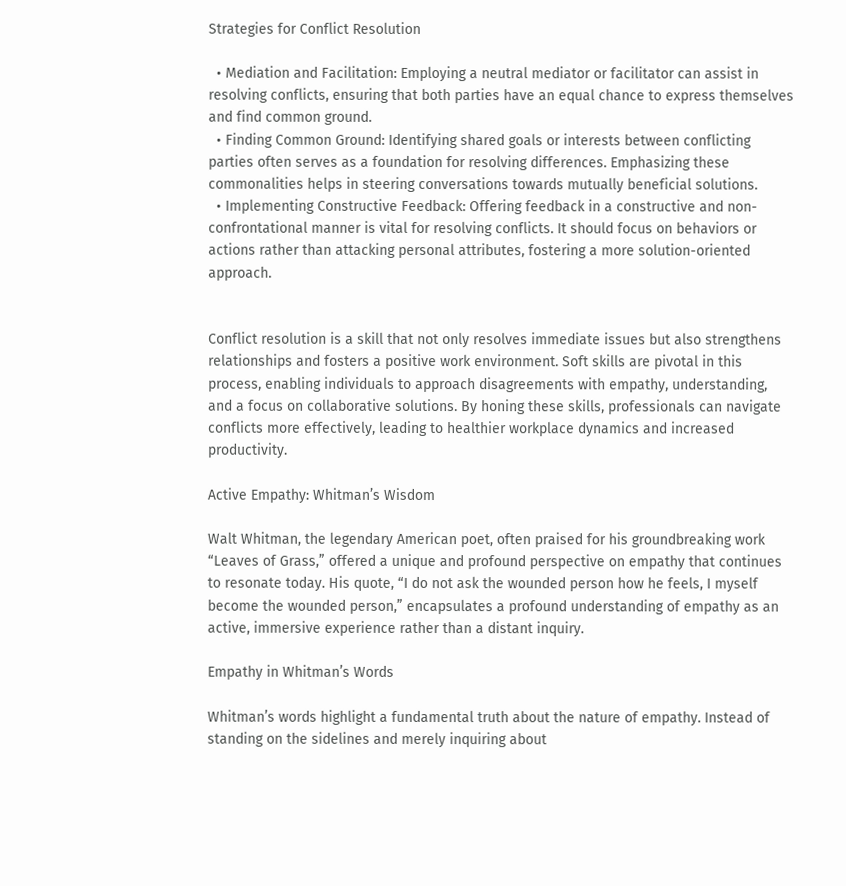Strategies for Conflict Resolution

  • Mediation and Facilitation: Employing a neutral mediator or facilitator can assist in resolving conflicts, ensuring that both parties have an equal chance to express themselves and find common ground.
  • Finding Common Ground: Identifying shared goals or interests between conflicting parties often serves as a foundation for resolving differences. Emphasizing these commonalities helps in steering conversations towards mutually beneficial solutions.
  • Implementing Constructive Feedback: Offering feedback in a constructive and non-confrontational manner is vital for resolving conflicts. It should focus on behaviors or actions rather than attacking personal attributes, fostering a more solution-oriented approach.


Conflict resolution is a skill that not only resolves immediate issues but also strengthens relationships and fosters a positive work environment. Soft skills are pivotal in this process, enabling individuals to approach disagreements with empathy, understanding, and a focus on collaborative solutions. By honing these skills, professionals can navigate conflicts more effectively, leading to healthier workplace dynamics and increased productivity.

Active Empathy: Whitman’s Wisdom

Walt Whitman, the legendary American poet, often praised for his groundbreaking work “Leaves of Grass,” offered a unique and profound perspective on empathy that continues to resonate today. His quote, “I do not ask the wounded person how he feels, I myself become the wounded person,” encapsulates a profound understanding of empathy as an active, immersive experience rather than a distant inquiry.

Empathy in Whitman’s Words

Whitman’s words highlight a fundamental truth about the nature of empathy. Instead of standing on the sidelines and merely inquiring about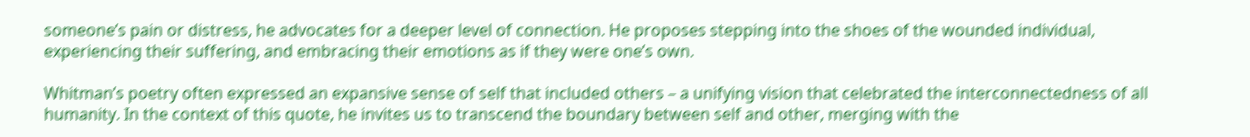someone’s pain or distress, he advocates for a deeper level of connection. He proposes stepping into the shoes of the wounded individual, experiencing their suffering, and embracing their emotions as if they were one’s own.

Whitman’s poetry often expressed an expansive sense of self that included others – a unifying vision that celebrated the interconnectedness of all humanity. In the context of this quote, he invites us to transcend the boundary between self and other, merging with the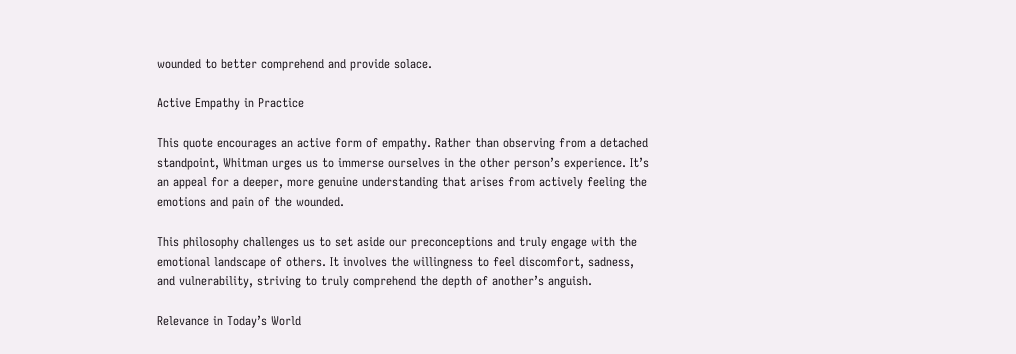wounded to better comprehend and provide solace.

Active Empathy in Practice

This quote encourages an active form of empathy. Rather than observing from a detached standpoint, Whitman urges us to immerse ourselves in the other person’s experience. It’s an appeal for a deeper, more genuine understanding that arises from actively feeling the emotions and pain of the wounded.

This philosophy challenges us to set aside our preconceptions and truly engage with the emotional landscape of others. It involves the willingness to feel discomfort, sadness, and vulnerability, striving to truly comprehend the depth of another’s anguish.

Relevance in Today’s World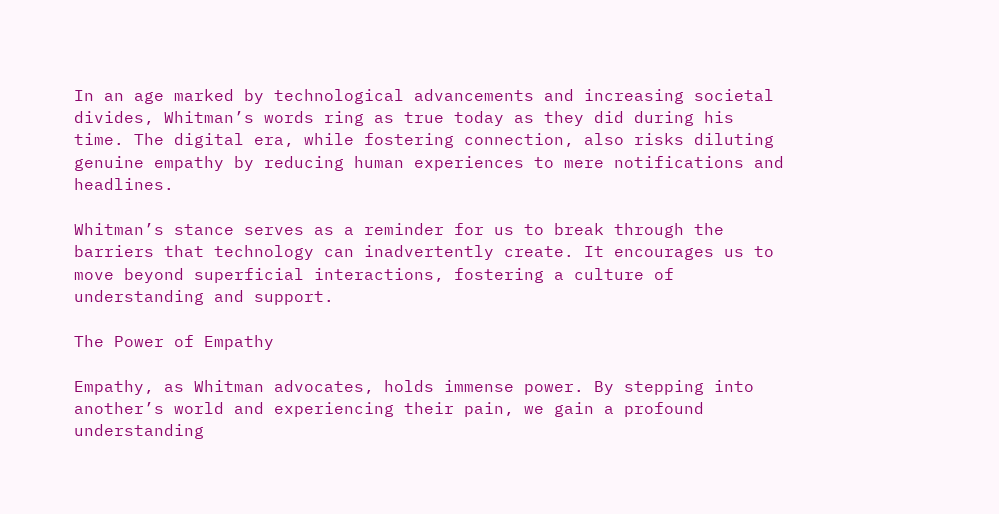In an age marked by technological advancements and increasing societal divides, Whitman’s words ring as true today as they did during his time. The digital era, while fostering connection, also risks diluting genuine empathy by reducing human experiences to mere notifications and headlines.

Whitman’s stance serves as a reminder for us to break through the barriers that technology can inadvertently create. It encourages us to move beyond superficial interactions, fostering a culture of understanding and support.

The Power of Empathy

Empathy, as Whitman advocates, holds immense power. By stepping into another’s world and experiencing their pain, we gain a profound understanding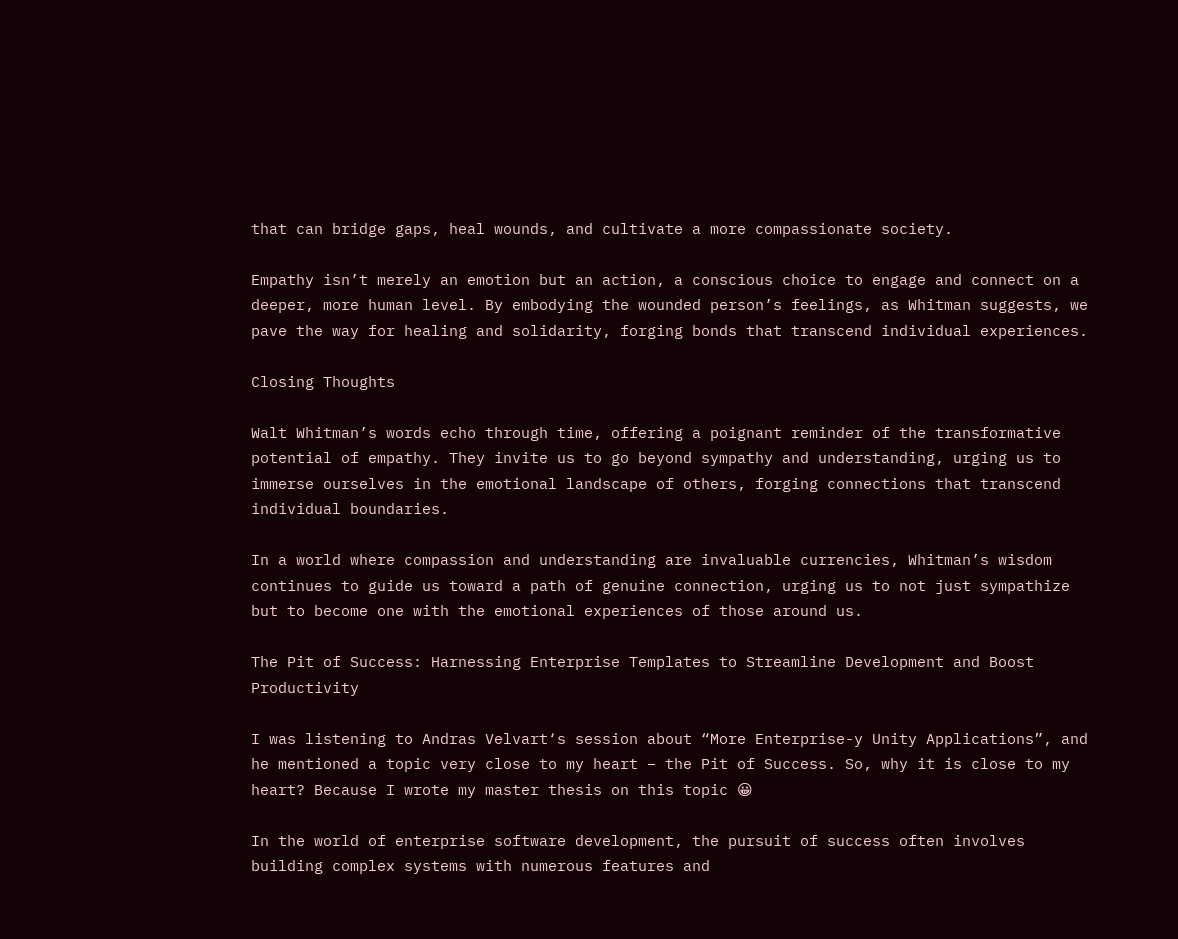that can bridge gaps, heal wounds, and cultivate a more compassionate society.

Empathy isn’t merely an emotion but an action, a conscious choice to engage and connect on a deeper, more human level. By embodying the wounded person’s feelings, as Whitman suggests, we pave the way for healing and solidarity, forging bonds that transcend individual experiences.

Closing Thoughts

Walt Whitman’s words echo through time, offering a poignant reminder of the transformative potential of empathy. They invite us to go beyond sympathy and understanding, urging us to immerse ourselves in the emotional landscape of others, forging connections that transcend individual boundaries.

In a world where compassion and understanding are invaluable currencies, Whitman’s wisdom continues to guide us toward a path of genuine connection, urging us to not just sympathize but to become one with the emotional experiences of those around us.

The Pit of Success: Harnessing Enterprise Templates to Streamline Development and Boost Productivity

I was listening to Andras Velvart‘s session about “More Enterprise-y Unity Applications”, and he mentioned a topic very close to my heart – the Pit of Success. So, why it is close to my heart? Because I wrote my master thesis on this topic 😀

In the world of enterprise software development, the pursuit of success often involves building complex systems with numerous features and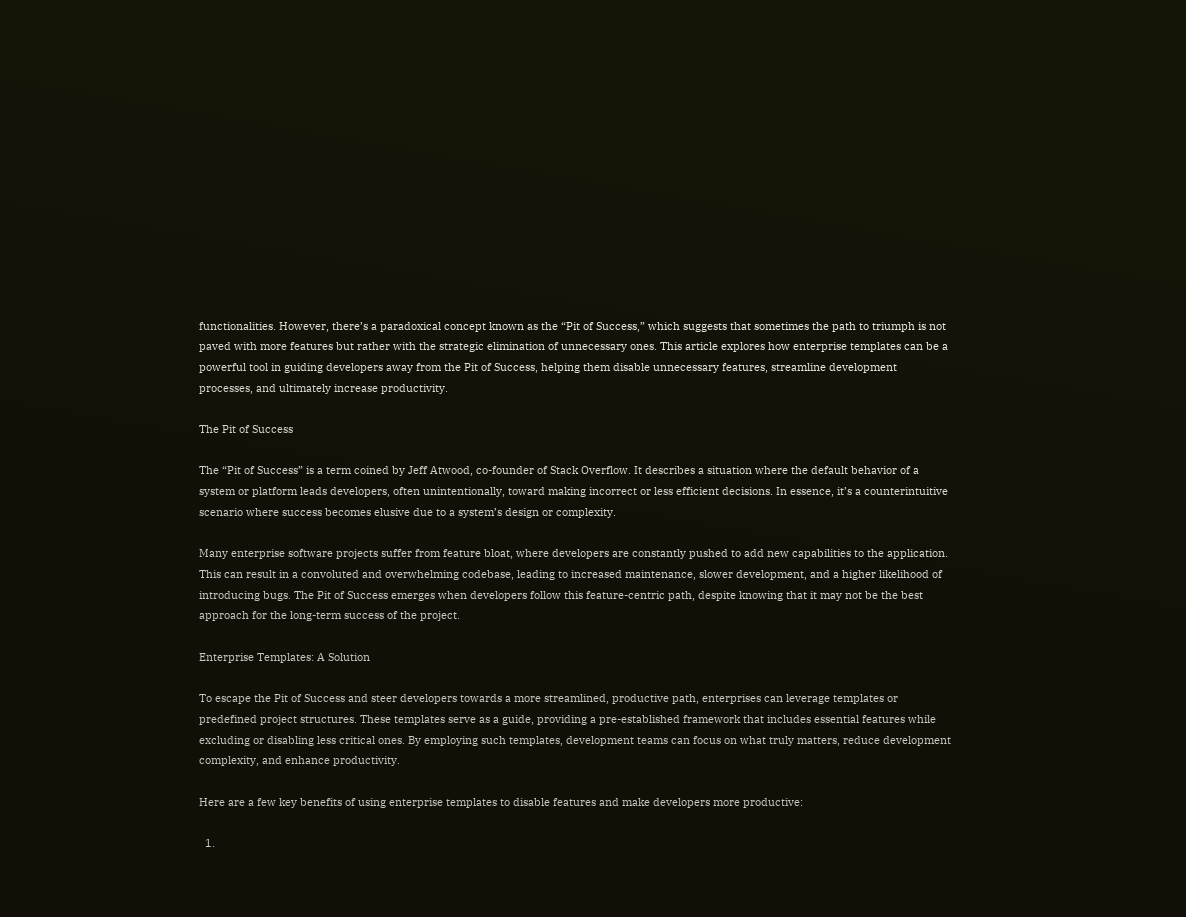functionalities. However, there’s a paradoxical concept known as the “Pit of Success,” which suggests that sometimes the path to triumph is not paved with more features but rather with the strategic elimination of unnecessary ones. This article explores how enterprise templates can be a powerful tool in guiding developers away from the Pit of Success, helping them disable unnecessary features, streamline development processes, and ultimately increase productivity.

The Pit of Success

The “Pit of Success” is a term coined by Jeff Atwood, co-founder of Stack Overflow. It describes a situation where the default behavior of a system or platform leads developers, often unintentionally, toward making incorrect or less efficient decisions. In essence, it’s a counterintuitive scenario where success becomes elusive due to a system’s design or complexity.

Many enterprise software projects suffer from feature bloat, where developers are constantly pushed to add new capabilities to the application. This can result in a convoluted and overwhelming codebase, leading to increased maintenance, slower development, and a higher likelihood of introducing bugs. The Pit of Success emerges when developers follow this feature-centric path, despite knowing that it may not be the best approach for the long-term success of the project.

Enterprise Templates: A Solution

To escape the Pit of Success and steer developers towards a more streamlined, productive path, enterprises can leverage templates or predefined project structures. These templates serve as a guide, providing a pre-established framework that includes essential features while excluding or disabling less critical ones. By employing such templates, development teams can focus on what truly matters, reduce development complexity, and enhance productivity.

Here are a few key benefits of using enterprise templates to disable features and make developers more productive:

  1.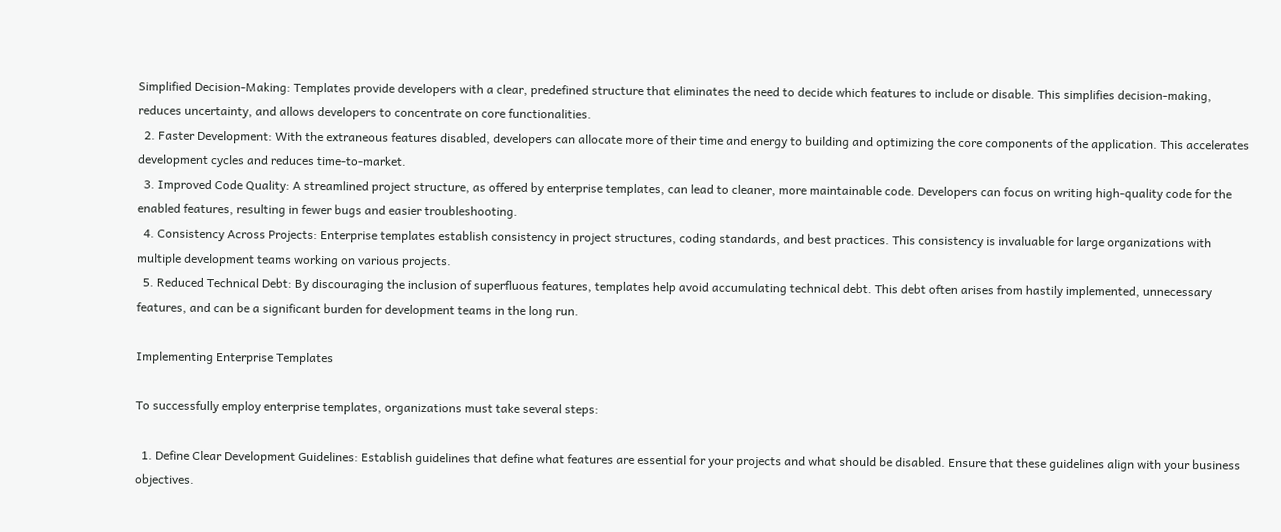Simplified Decision-Making: Templates provide developers with a clear, predefined structure that eliminates the need to decide which features to include or disable. This simplifies decision-making, reduces uncertainty, and allows developers to concentrate on core functionalities.
  2. Faster Development: With the extraneous features disabled, developers can allocate more of their time and energy to building and optimizing the core components of the application. This accelerates development cycles and reduces time-to-market.
  3. Improved Code Quality: A streamlined project structure, as offered by enterprise templates, can lead to cleaner, more maintainable code. Developers can focus on writing high-quality code for the enabled features, resulting in fewer bugs and easier troubleshooting.
  4. Consistency Across Projects: Enterprise templates establish consistency in project structures, coding standards, and best practices. This consistency is invaluable for large organizations with multiple development teams working on various projects.
  5. Reduced Technical Debt: By discouraging the inclusion of superfluous features, templates help avoid accumulating technical debt. This debt often arises from hastily implemented, unnecessary features, and can be a significant burden for development teams in the long run.

Implementing Enterprise Templates

To successfully employ enterprise templates, organizations must take several steps:

  1. Define Clear Development Guidelines: Establish guidelines that define what features are essential for your projects and what should be disabled. Ensure that these guidelines align with your business objectives.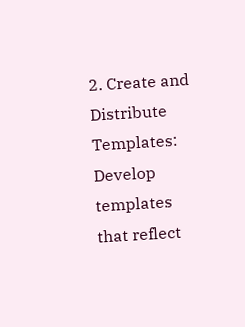2. Create and Distribute Templates: Develop templates that reflect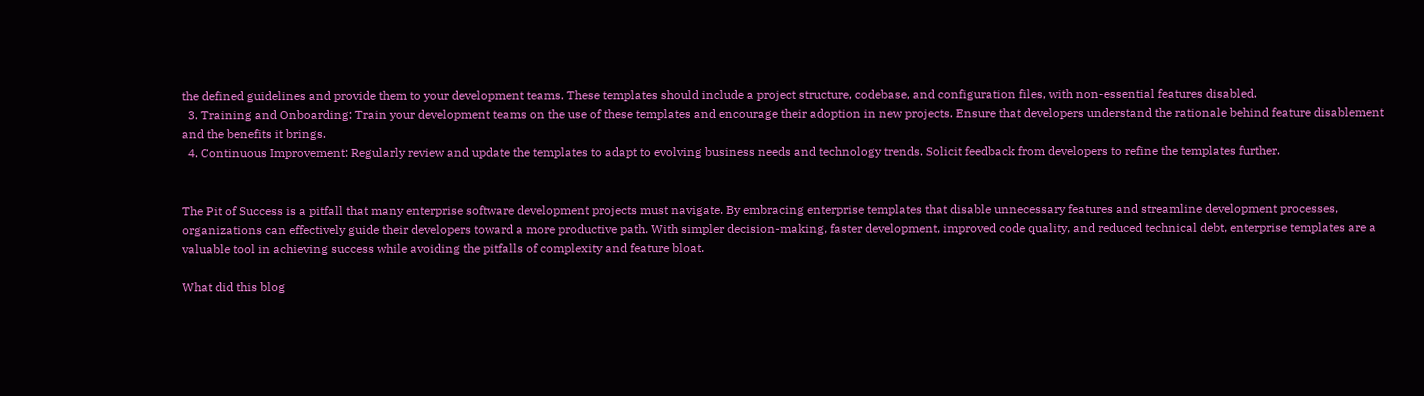the defined guidelines and provide them to your development teams. These templates should include a project structure, codebase, and configuration files, with non-essential features disabled.
  3. Training and Onboarding: Train your development teams on the use of these templates and encourage their adoption in new projects. Ensure that developers understand the rationale behind feature disablement and the benefits it brings.
  4. Continuous Improvement: Regularly review and update the templates to adapt to evolving business needs and technology trends. Solicit feedback from developers to refine the templates further.


The Pit of Success is a pitfall that many enterprise software development projects must navigate. By embracing enterprise templates that disable unnecessary features and streamline development processes, organizations can effectively guide their developers toward a more productive path. With simpler decision-making, faster development, improved code quality, and reduced technical debt, enterprise templates are a valuable tool in achieving success while avoiding the pitfalls of complexity and feature bloat.

What did this blog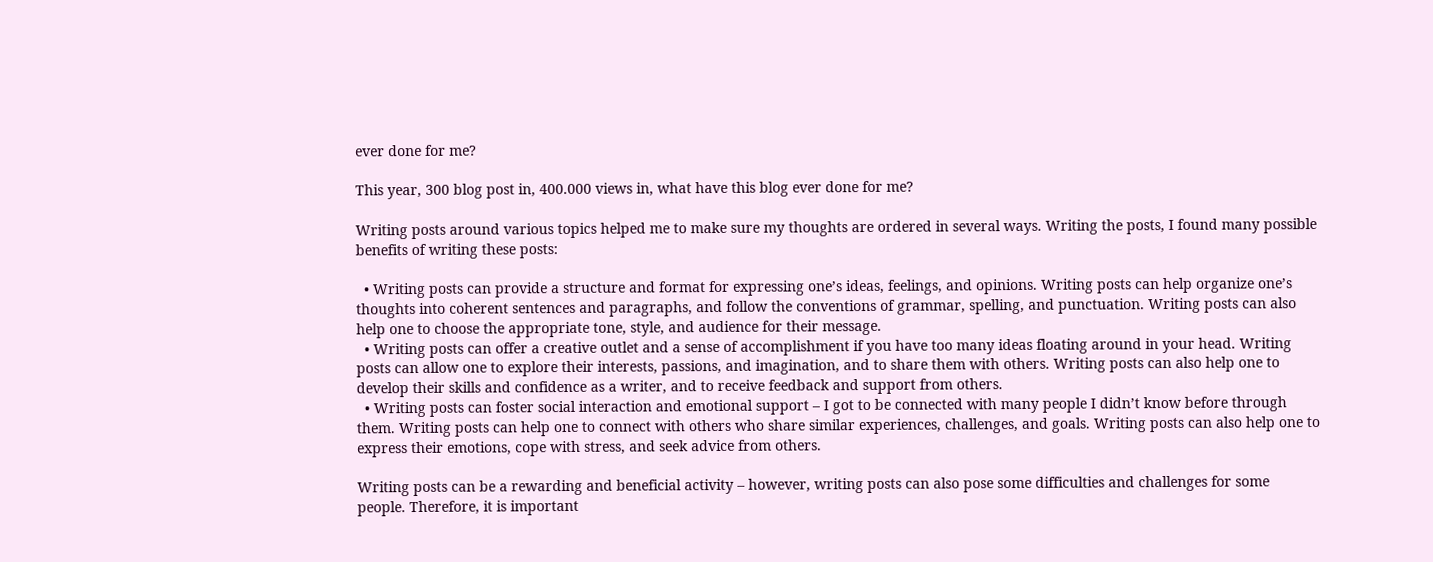ever done for me?

This year, 300 blog post in, 400.000 views in, what have this blog ever done for me?

Writing posts around various topics helped me to make sure my thoughts are ordered in several ways. Writing the posts, I found many possible benefits of writing these posts:

  • Writing posts can provide a structure and format for expressing one’s ideas, feelings, and opinions. Writing posts can help organize one’s thoughts into coherent sentences and paragraphs, and follow the conventions of grammar, spelling, and punctuation. Writing posts can also help one to choose the appropriate tone, style, and audience for their message.
  • Writing posts can offer a creative outlet and a sense of accomplishment if you have too many ideas floating around in your head. Writing posts can allow one to explore their interests, passions, and imagination, and to share them with others. Writing posts can also help one to develop their skills and confidence as a writer, and to receive feedback and support from others.
  • Writing posts can foster social interaction and emotional support – I got to be connected with many people I didn’t know before through them. Writing posts can help one to connect with others who share similar experiences, challenges, and goals. Writing posts can also help one to express their emotions, cope with stress, and seek advice from others.

Writing posts can be a rewarding and beneficial activity – however, writing posts can also pose some difficulties and challenges for some people. Therefore, it is important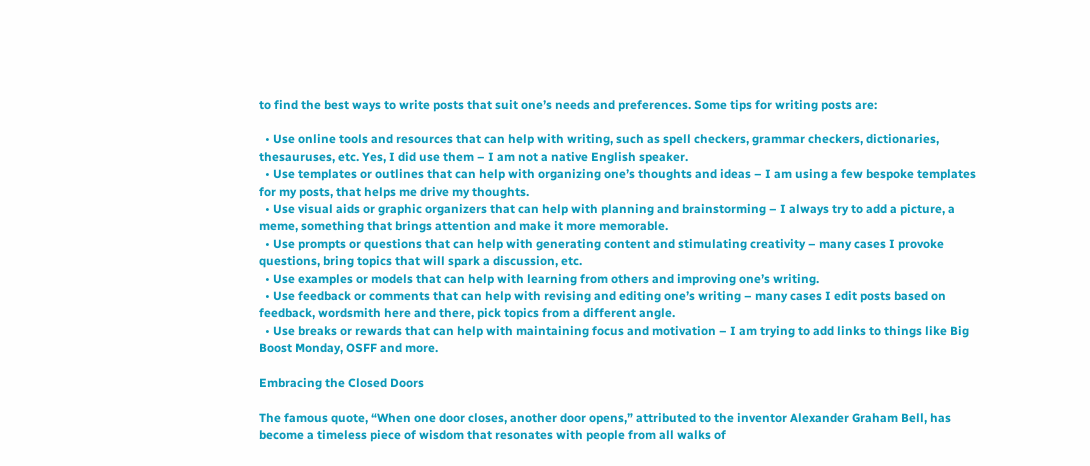to find the best ways to write posts that suit one’s needs and preferences. Some tips for writing posts are:

  • Use online tools and resources that can help with writing, such as spell checkers, grammar checkers, dictionaries, thesauruses, etc. Yes, I did use them – I am not a native English speaker.
  • Use templates or outlines that can help with organizing one’s thoughts and ideas – I am using a few bespoke templates for my posts, that helps me drive my thoughts.
  • Use visual aids or graphic organizers that can help with planning and brainstorming – I always try to add a picture, a meme, something that brings attention and make it more memorable.
  • Use prompts or questions that can help with generating content and stimulating creativity – many cases I provoke questions, bring topics that will spark a discussion, etc.
  • Use examples or models that can help with learning from others and improving one’s writing.
  • Use feedback or comments that can help with revising and editing one’s writing – many cases I edit posts based on feedback, wordsmith here and there, pick topics from a different angle.
  • Use breaks or rewards that can help with maintaining focus and motivation – I am trying to add links to things like Big Boost Monday, OSFF and more.

Embracing the Closed Doors

The famous quote, “When one door closes, another door opens,” attributed to the inventor Alexander Graham Bell, has become a timeless piece of wisdom that resonates with people from all walks of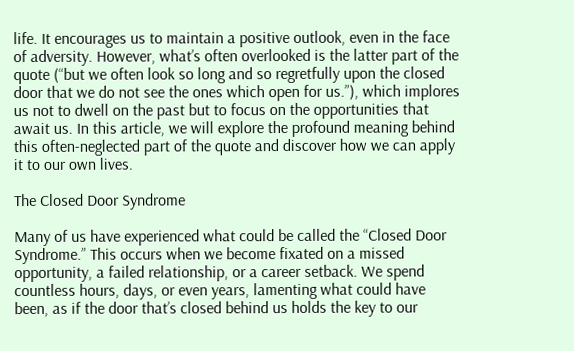life. It encourages us to maintain a positive outlook, even in the face of adversity. However, what’s often overlooked is the latter part of the quote (“but we often look so long and so regretfully upon the closed door that we do not see the ones which open for us.”), which implores us not to dwell on the past but to focus on the opportunities that await us. In this article, we will explore the profound meaning behind this often-neglected part of the quote and discover how we can apply it to our own lives.

The Closed Door Syndrome

Many of us have experienced what could be called the “Closed Door Syndrome.” This occurs when we become fixated on a missed opportunity, a failed relationship, or a career setback. We spend countless hours, days, or even years, lamenting what could have been, as if the door that’s closed behind us holds the key to our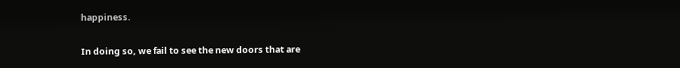happiness.

In doing so, we fail to see the new doors that are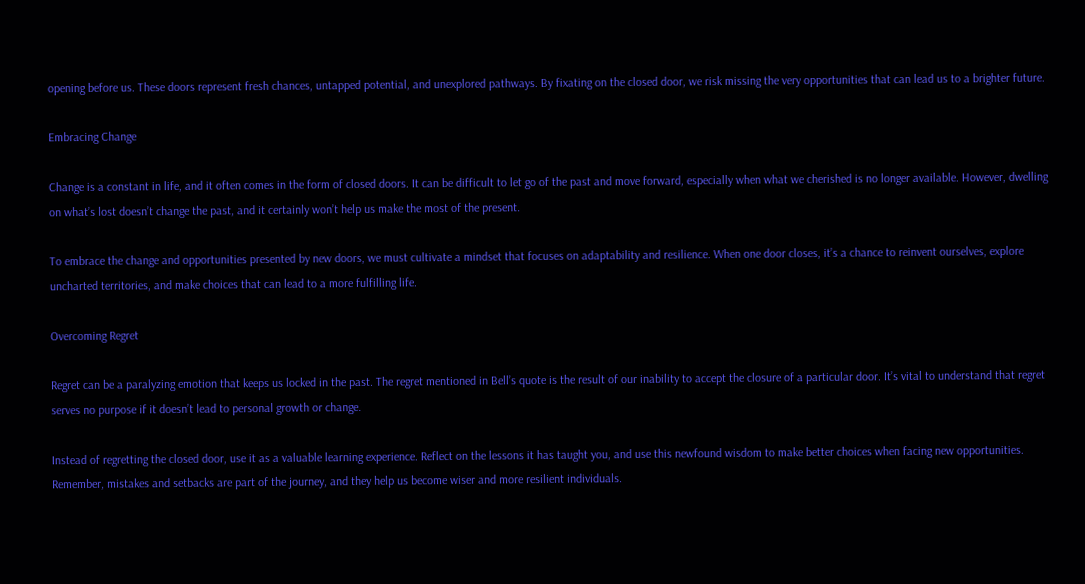opening before us. These doors represent fresh chances, untapped potential, and unexplored pathways. By fixating on the closed door, we risk missing the very opportunities that can lead us to a brighter future.

Embracing Change

Change is a constant in life, and it often comes in the form of closed doors. It can be difficult to let go of the past and move forward, especially when what we cherished is no longer available. However, dwelling on what’s lost doesn’t change the past, and it certainly won’t help us make the most of the present.

To embrace the change and opportunities presented by new doors, we must cultivate a mindset that focuses on adaptability and resilience. When one door closes, it’s a chance to reinvent ourselves, explore uncharted territories, and make choices that can lead to a more fulfilling life.

Overcoming Regret

Regret can be a paralyzing emotion that keeps us locked in the past. The regret mentioned in Bell’s quote is the result of our inability to accept the closure of a particular door. It’s vital to understand that regret serves no purpose if it doesn’t lead to personal growth or change.

Instead of regretting the closed door, use it as a valuable learning experience. Reflect on the lessons it has taught you, and use this newfound wisdom to make better choices when facing new opportunities. Remember, mistakes and setbacks are part of the journey, and they help us become wiser and more resilient individuals.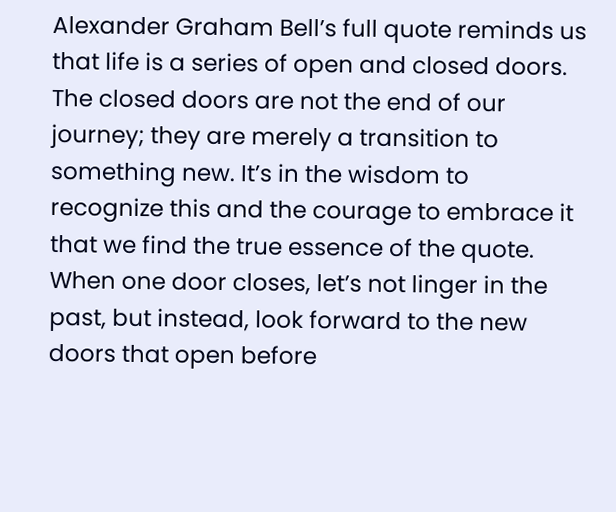Alexander Graham Bell’s full quote reminds us that life is a series of open and closed doors. The closed doors are not the end of our journey; they are merely a transition to something new. It’s in the wisdom to recognize this and the courage to embrace it that we find the true essence of the quote. When one door closes, let’s not linger in the past, but instead, look forward to the new doors that open before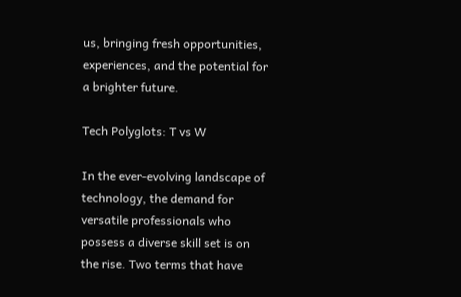us, bringing fresh opportunities, experiences, and the potential for a brighter future.

Tech Polyglots: T vs W

In the ever-evolving landscape of technology, the demand for versatile professionals who possess a diverse skill set is on the rise. Two terms that have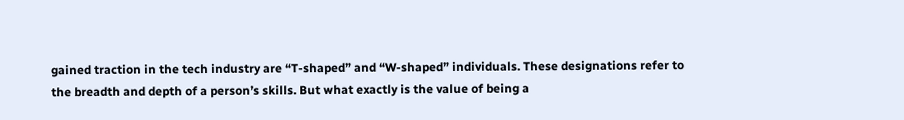gained traction in the tech industry are “T-shaped” and “W-shaped” individuals. These designations refer to the breadth and depth of a person’s skills. But what exactly is the value of being a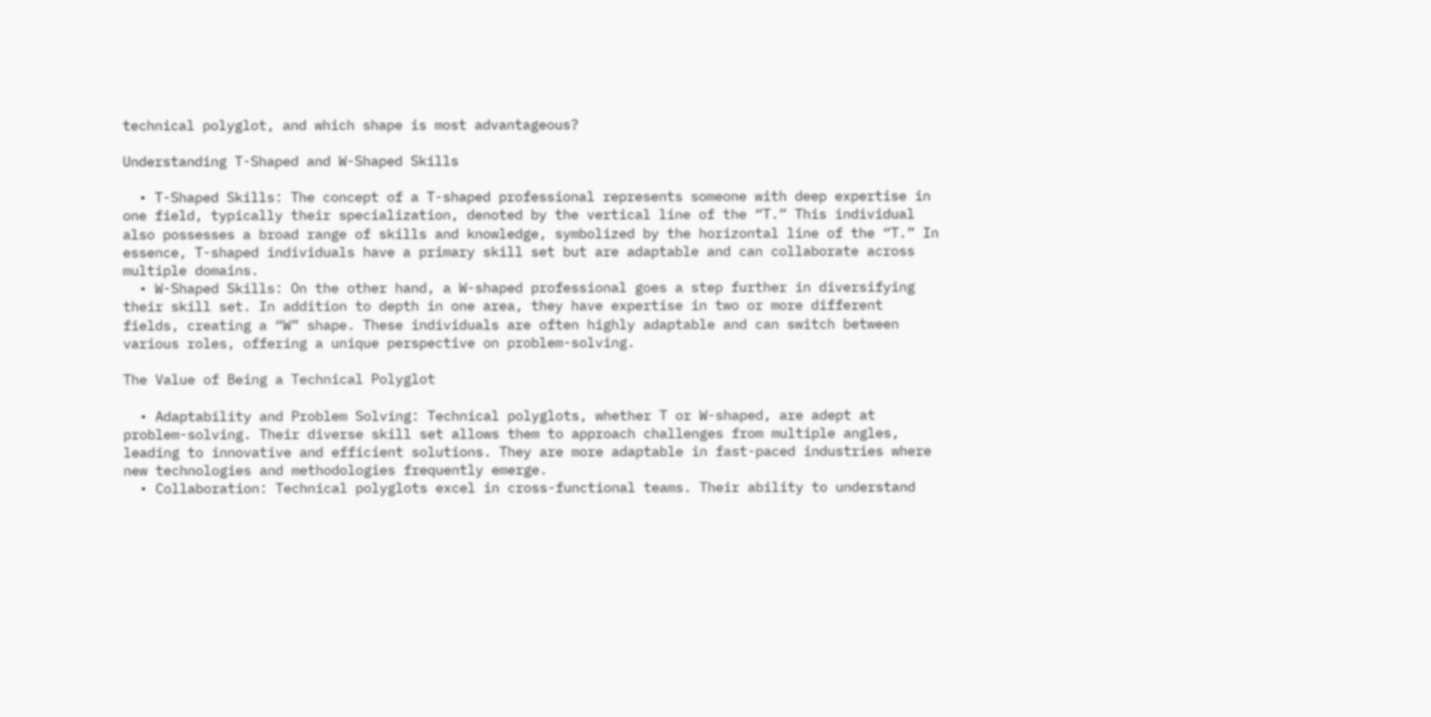technical polyglot, and which shape is most advantageous?

Understanding T-Shaped and W-Shaped Skills

  • T-Shaped Skills: The concept of a T-shaped professional represents someone with deep expertise in one field, typically their specialization, denoted by the vertical line of the “T.” This individual also possesses a broad range of skills and knowledge, symbolized by the horizontal line of the “T.” In essence, T-shaped individuals have a primary skill set but are adaptable and can collaborate across multiple domains.
  • W-Shaped Skills: On the other hand, a W-shaped professional goes a step further in diversifying their skill set. In addition to depth in one area, they have expertise in two or more different fields, creating a “W” shape. These individuals are often highly adaptable and can switch between various roles, offering a unique perspective on problem-solving.

The Value of Being a Technical Polyglot

  • Adaptability and Problem Solving: Technical polyglots, whether T or W-shaped, are adept at problem-solving. Their diverse skill set allows them to approach challenges from multiple angles, leading to innovative and efficient solutions. They are more adaptable in fast-paced industries where new technologies and methodologies frequently emerge.
  • Collaboration: Technical polyglots excel in cross-functional teams. Their ability to understand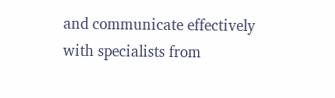and communicate effectively with specialists from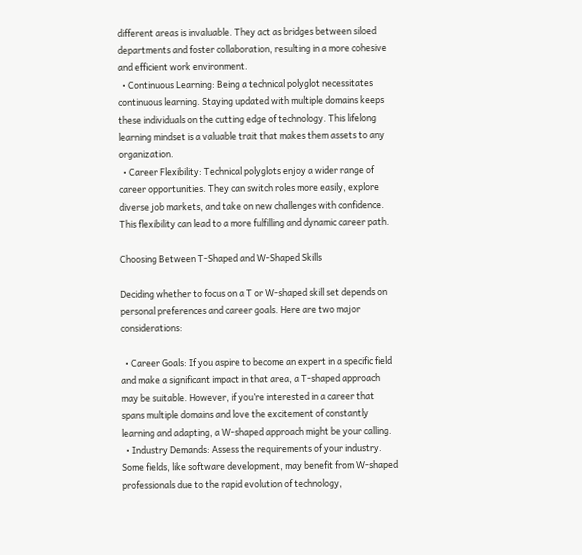different areas is invaluable. They act as bridges between siloed departments and foster collaboration, resulting in a more cohesive and efficient work environment.
  • Continuous Learning: Being a technical polyglot necessitates continuous learning. Staying updated with multiple domains keeps these individuals on the cutting edge of technology. This lifelong learning mindset is a valuable trait that makes them assets to any organization.
  • Career Flexibility: Technical polyglots enjoy a wider range of career opportunities. They can switch roles more easily, explore diverse job markets, and take on new challenges with confidence. This flexibility can lead to a more fulfilling and dynamic career path.

Choosing Between T-Shaped and W-Shaped Skills

Deciding whether to focus on a T or W-shaped skill set depends on personal preferences and career goals. Here are two major considerations:

  • Career Goals: If you aspire to become an expert in a specific field and make a significant impact in that area, a T-shaped approach may be suitable. However, if you’re interested in a career that spans multiple domains and love the excitement of constantly learning and adapting, a W-shaped approach might be your calling.
  • Industry Demands: Assess the requirements of your industry. Some fields, like software development, may benefit from W-shaped professionals due to the rapid evolution of technology,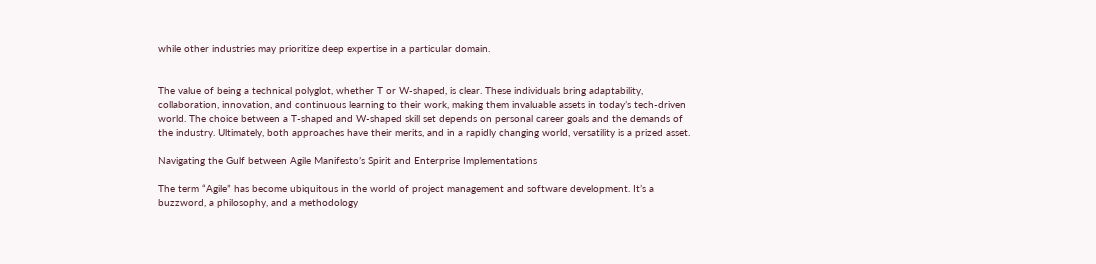while other industries may prioritize deep expertise in a particular domain.


The value of being a technical polyglot, whether T or W-shaped, is clear. These individuals bring adaptability, collaboration, innovation, and continuous learning to their work, making them invaluable assets in today’s tech-driven world. The choice between a T-shaped and W-shaped skill set depends on personal career goals and the demands of the industry. Ultimately, both approaches have their merits, and in a rapidly changing world, versatility is a prized asset.

Navigating the Gulf between Agile Manifesto’s Spirit and Enterprise Implementations

The term “Agile” has become ubiquitous in the world of project management and software development. It’s a buzzword, a philosophy, and a methodology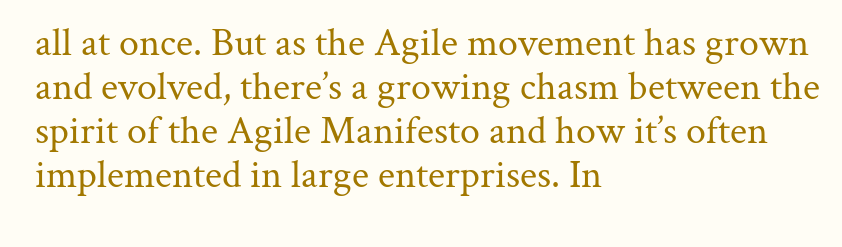all at once. But as the Agile movement has grown and evolved, there’s a growing chasm between the spirit of the Agile Manifesto and how it’s often implemented in large enterprises. In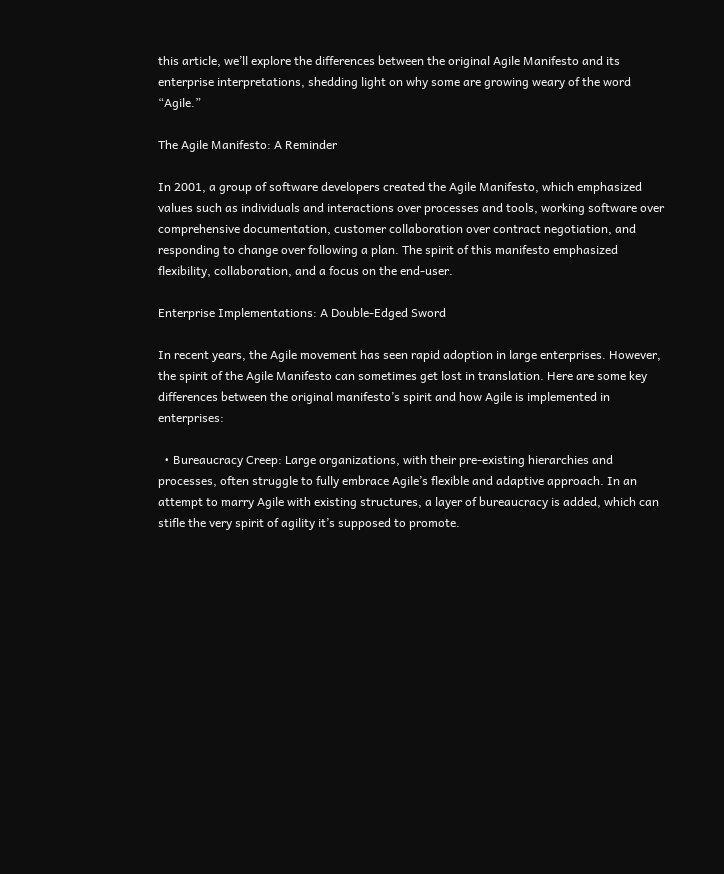this article, we’ll explore the differences between the original Agile Manifesto and its enterprise interpretations, shedding light on why some are growing weary of the word “Agile.”

The Agile Manifesto: A Reminder

In 2001, a group of software developers created the Agile Manifesto, which emphasized values such as individuals and interactions over processes and tools, working software over comprehensive documentation, customer collaboration over contract negotiation, and responding to change over following a plan. The spirit of this manifesto emphasized flexibility, collaboration, and a focus on the end-user.

Enterprise Implementations: A Double-Edged Sword

In recent years, the Agile movement has seen rapid adoption in large enterprises. However, the spirit of the Agile Manifesto can sometimes get lost in translation. Here are some key differences between the original manifesto’s spirit and how Agile is implemented in enterprises:

  • Bureaucracy Creep: Large organizations, with their pre-existing hierarchies and processes, often struggle to fully embrace Agile’s flexible and adaptive approach. In an attempt to marry Agile with existing structures, a layer of bureaucracy is added, which can stifle the very spirit of agility it’s supposed to promote.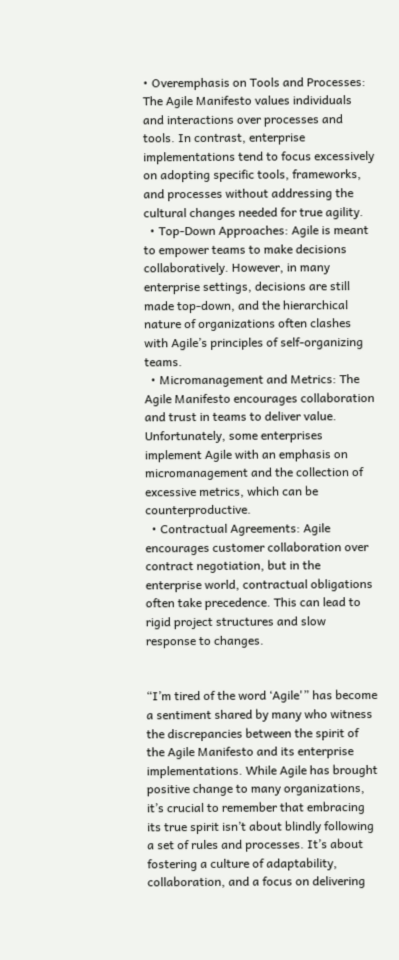• Overemphasis on Tools and Processes: The Agile Manifesto values individuals and interactions over processes and tools. In contrast, enterprise implementations tend to focus excessively on adopting specific tools, frameworks, and processes without addressing the cultural changes needed for true agility.
  • Top-Down Approaches: Agile is meant to empower teams to make decisions collaboratively. However, in many enterprise settings, decisions are still made top-down, and the hierarchical nature of organizations often clashes with Agile’s principles of self-organizing teams.
  • Micromanagement and Metrics: The Agile Manifesto encourages collaboration and trust in teams to deliver value. Unfortunately, some enterprises implement Agile with an emphasis on micromanagement and the collection of excessive metrics, which can be counterproductive.
  • Contractual Agreements: Agile encourages customer collaboration over contract negotiation, but in the enterprise world, contractual obligations often take precedence. This can lead to rigid project structures and slow response to changes.


“I’m tired of the word ‘Agile'” has become a sentiment shared by many who witness the discrepancies between the spirit of the Agile Manifesto and its enterprise implementations. While Agile has brought positive change to many organizations, it’s crucial to remember that embracing its true spirit isn’t about blindly following a set of rules and processes. It’s about fostering a culture of adaptability, collaboration, and a focus on delivering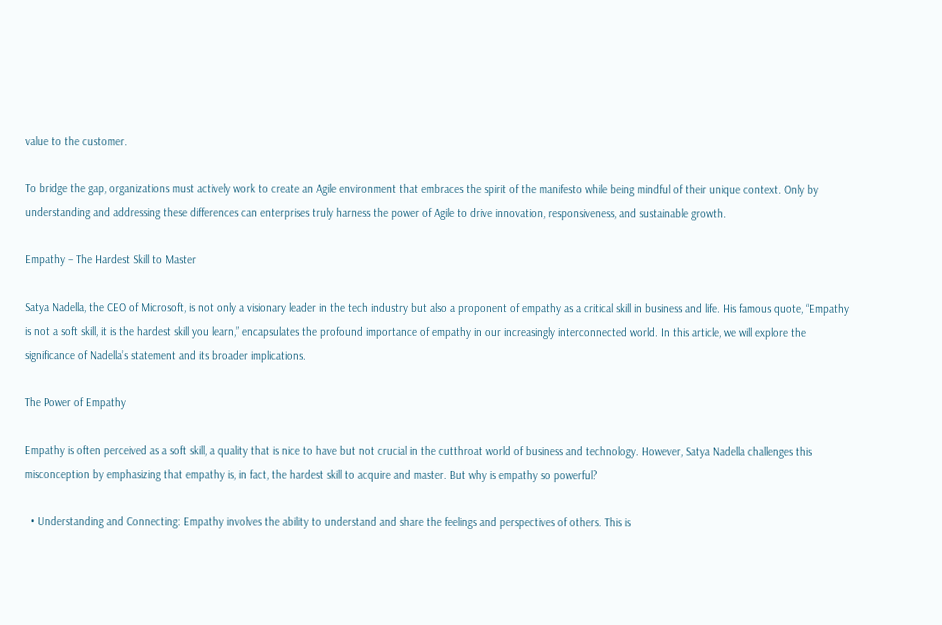value to the customer.

To bridge the gap, organizations must actively work to create an Agile environment that embraces the spirit of the manifesto while being mindful of their unique context. Only by understanding and addressing these differences can enterprises truly harness the power of Agile to drive innovation, responsiveness, and sustainable growth.

Empathy – The Hardest Skill to Master

Satya Nadella, the CEO of Microsoft, is not only a visionary leader in the tech industry but also a proponent of empathy as a critical skill in business and life. His famous quote, “Empathy is not a soft skill, it is the hardest skill you learn,” encapsulates the profound importance of empathy in our increasingly interconnected world. In this article, we will explore the significance of Nadella’s statement and its broader implications.

The Power of Empathy

Empathy is often perceived as a soft skill, a quality that is nice to have but not crucial in the cutthroat world of business and technology. However, Satya Nadella challenges this misconception by emphasizing that empathy is, in fact, the hardest skill to acquire and master. But why is empathy so powerful?

  • Understanding and Connecting: Empathy involves the ability to understand and share the feelings and perspectives of others. This is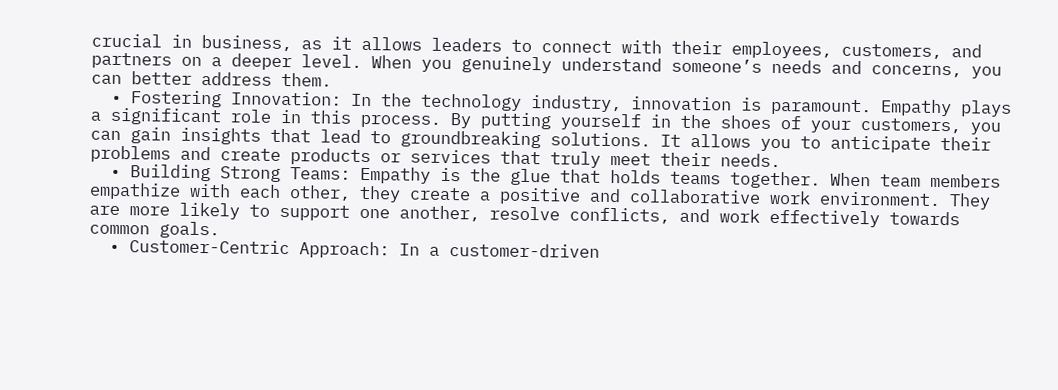crucial in business, as it allows leaders to connect with their employees, customers, and partners on a deeper level. When you genuinely understand someone’s needs and concerns, you can better address them.
  • Fostering Innovation: In the technology industry, innovation is paramount. Empathy plays a significant role in this process. By putting yourself in the shoes of your customers, you can gain insights that lead to groundbreaking solutions. It allows you to anticipate their problems and create products or services that truly meet their needs.
  • Building Strong Teams: Empathy is the glue that holds teams together. When team members empathize with each other, they create a positive and collaborative work environment. They are more likely to support one another, resolve conflicts, and work effectively towards common goals.
  • Customer-Centric Approach: In a customer-driven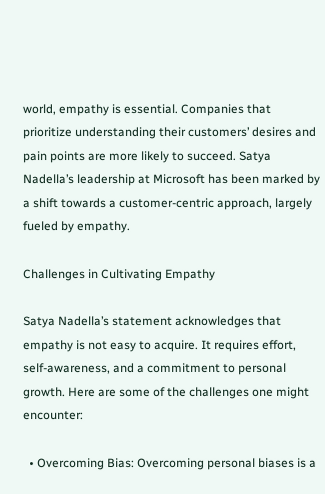world, empathy is essential. Companies that prioritize understanding their customers’ desires and pain points are more likely to succeed. Satya Nadella’s leadership at Microsoft has been marked by a shift towards a customer-centric approach, largely fueled by empathy.

Challenges in Cultivating Empathy

Satya Nadella’s statement acknowledges that empathy is not easy to acquire. It requires effort, self-awareness, and a commitment to personal growth. Here are some of the challenges one might encounter:

  • Overcoming Bias: Overcoming personal biases is a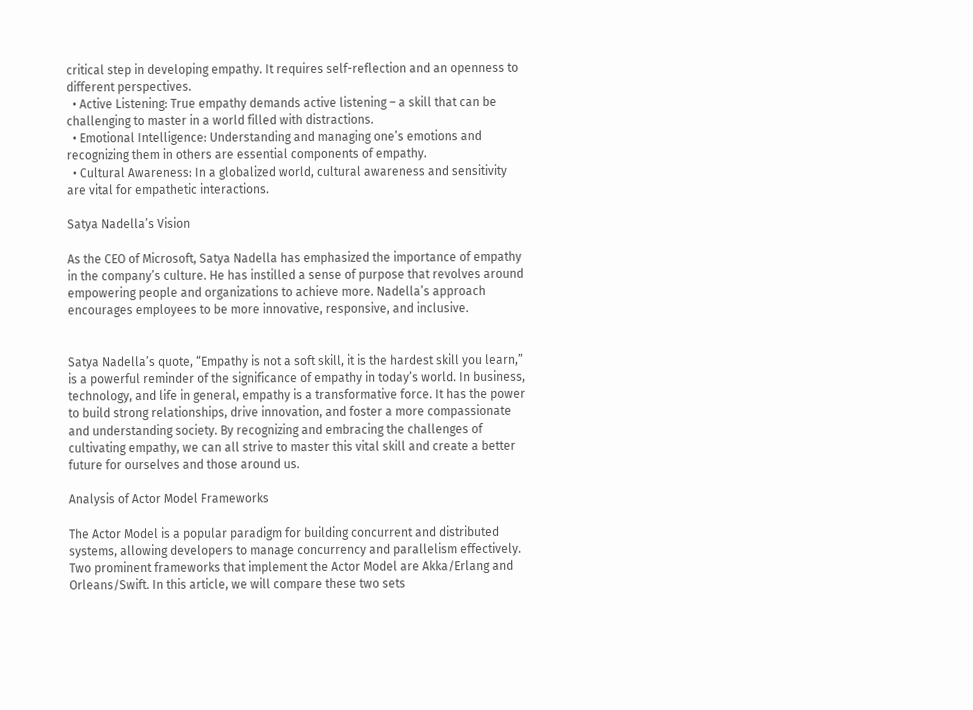critical step in developing empathy. It requires self-reflection and an openness to different perspectives.
  • Active Listening: True empathy demands active listening – a skill that can be challenging to master in a world filled with distractions.
  • Emotional Intelligence: Understanding and managing one’s emotions and recognizing them in others are essential components of empathy.
  • Cultural Awareness: In a globalized world, cultural awareness and sensitivity are vital for empathetic interactions.

Satya Nadella’s Vision

As the CEO of Microsoft, Satya Nadella has emphasized the importance of empathy in the company’s culture. He has instilled a sense of purpose that revolves around empowering people and organizations to achieve more. Nadella’s approach encourages employees to be more innovative, responsive, and inclusive.


Satya Nadella’s quote, “Empathy is not a soft skill, it is the hardest skill you learn,” is a powerful reminder of the significance of empathy in today’s world. In business, technology, and life in general, empathy is a transformative force. It has the power to build strong relationships, drive innovation, and foster a more compassionate and understanding society. By recognizing and embracing the challenges of cultivating empathy, we can all strive to master this vital skill and create a better future for ourselves and those around us.

Analysis of Actor Model Frameworks

The Actor Model is a popular paradigm for building concurrent and distributed systems, allowing developers to manage concurrency and parallelism effectively. Two prominent frameworks that implement the Actor Model are Akka/Erlang and Orleans/Swift. In this article, we will compare these two sets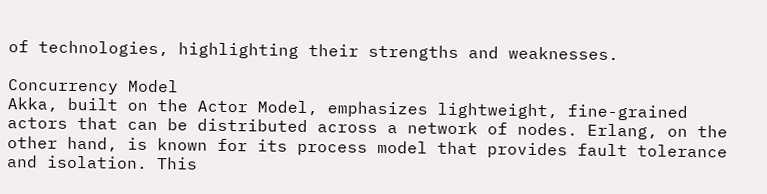of technologies, highlighting their strengths and weaknesses.

Concurrency Model
Akka, built on the Actor Model, emphasizes lightweight, fine-grained actors that can be distributed across a network of nodes. Erlang, on the other hand, is known for its process model that provides fault tolerance and isolation. This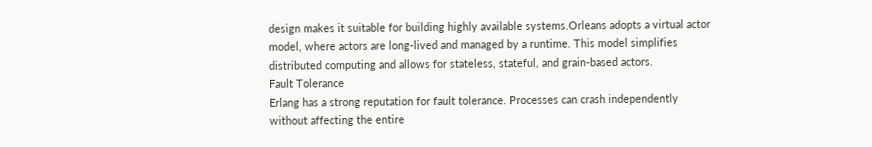design makes it suitable for building highly available systems.Orleans adopts a virtual actor model, where actors are long-lived and managed by a runtime. This model simplifies distributed computing and allows for stateless, stateful, and grain-based actors.
Fault Tolerance
Erlang has a strong reputation for fault tolerance. Processes can crash independently without affecting the entire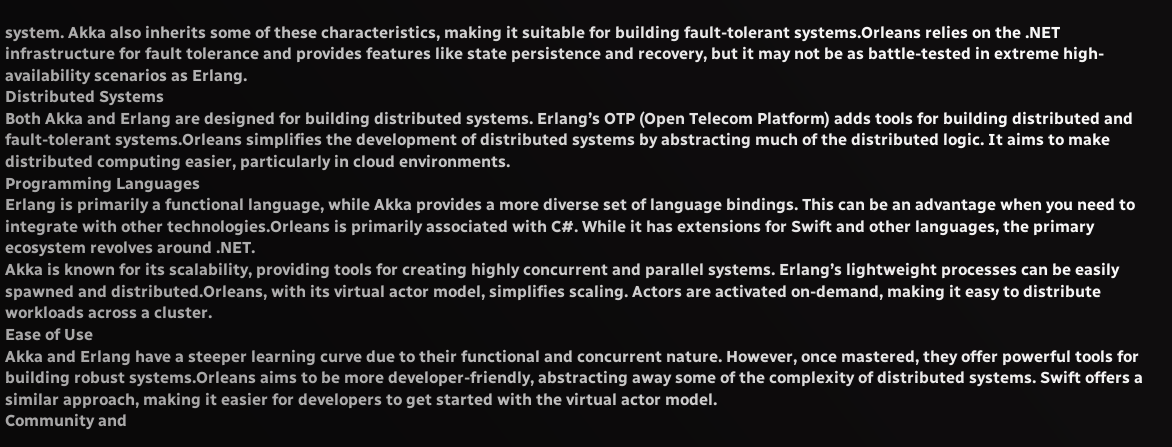system. Akka also inherits some of these characteristics, making it suitable for building fault-tolerant systems.Orleans relies on the .NET infrastructure for fault tolerance and provides features like state persistence and recovery, but it may not be as battle-tested in extreme high-availability scenarios as Erlang.
Distributed Systems
Both Akka and Erlang are designed for building distributed systems. Erlang’s OTP (Open Telecom Platform) adds tools for building distributed and fault-tolerant systems.Orleans simplifies the development of distributed systems by abstracting much of the distributed logic. It aims to make distributed computing easier, particularly in cloud environments.
Programming Languages
Erlang is primarily a functional language, while Akka provides a more diverse set of language bindings. This can be an advantage when you need to integrate with other technologies.Orleans is primarily associated with C#. While it has extensions for Swift and other languages, the primary ecosystem revolves around .NET.
Akka is known for its scalability, providing tools for creating highly concurrent and parallel systems. Erlang’s lightweight processes can be easily spawned and distributed.Orleans, with its virtual actor model, simplifies scaling. Actors are activated on-demand, making it easy to distribute workloads across a cluster.
Ease of Use
Akka and Erlang have a steeper learning curve due to their functional and concurrent nature. However, once mastered, they offer powerful tools for building robust systems.Orleans aims to be more developer-friendly, abstracting away some of the complexity of distributed systems. Swift offers a similar approach, making it easier for developers to get started with the virtual actor model.
Community and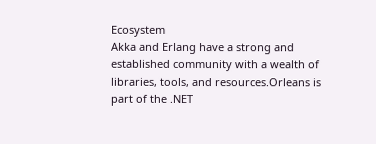Ecosystem
Akka and Erlang have a strong and established community with a wealth of libraries, tools, and resources.Orleans is part of the .NET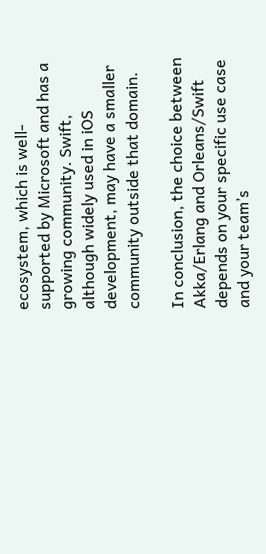ecosystem, which is well-supported by Microsoft and has a growing community. Swift, although widely used in iOS development, may have a smaller community outside that domain.

In conclusion, the choice between Akka/Erlang and Orleans/Swift depends on your specific use case and your team’s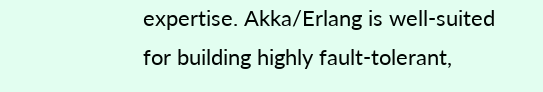expertise. Akka/Erlang is well-suited for building highly fault-tolerant,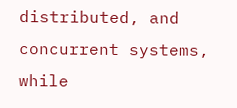distributed, and concurrent systems, while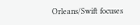Orleans/Swift focuses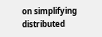on simplifying distributed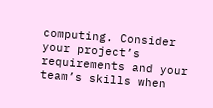computing. Consider your project’s requirements and your team’s skills when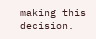making this decision.